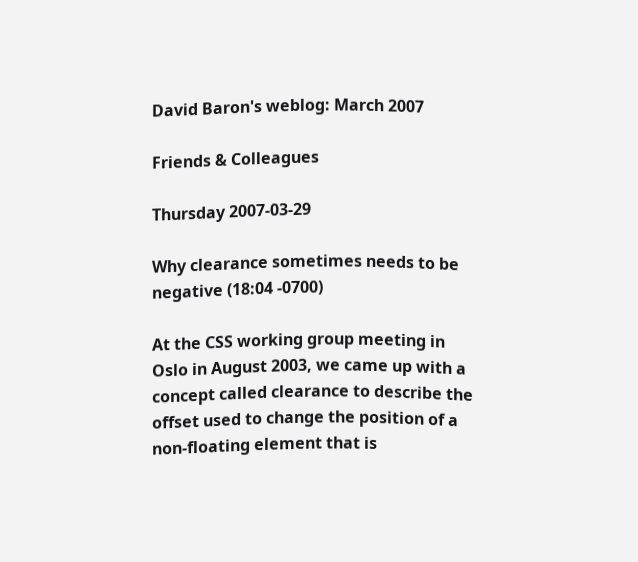David Baron's weblog: March 2007

Friends & Colleagues

Thursday 2007-03-29

Why clearance sometimes needs to be negative (18:04 -0700)

At the CSS working group meeting in Oslo in August 2003, we came up with a concept called clearance to describe the offset used to change the position of a non-floating element that is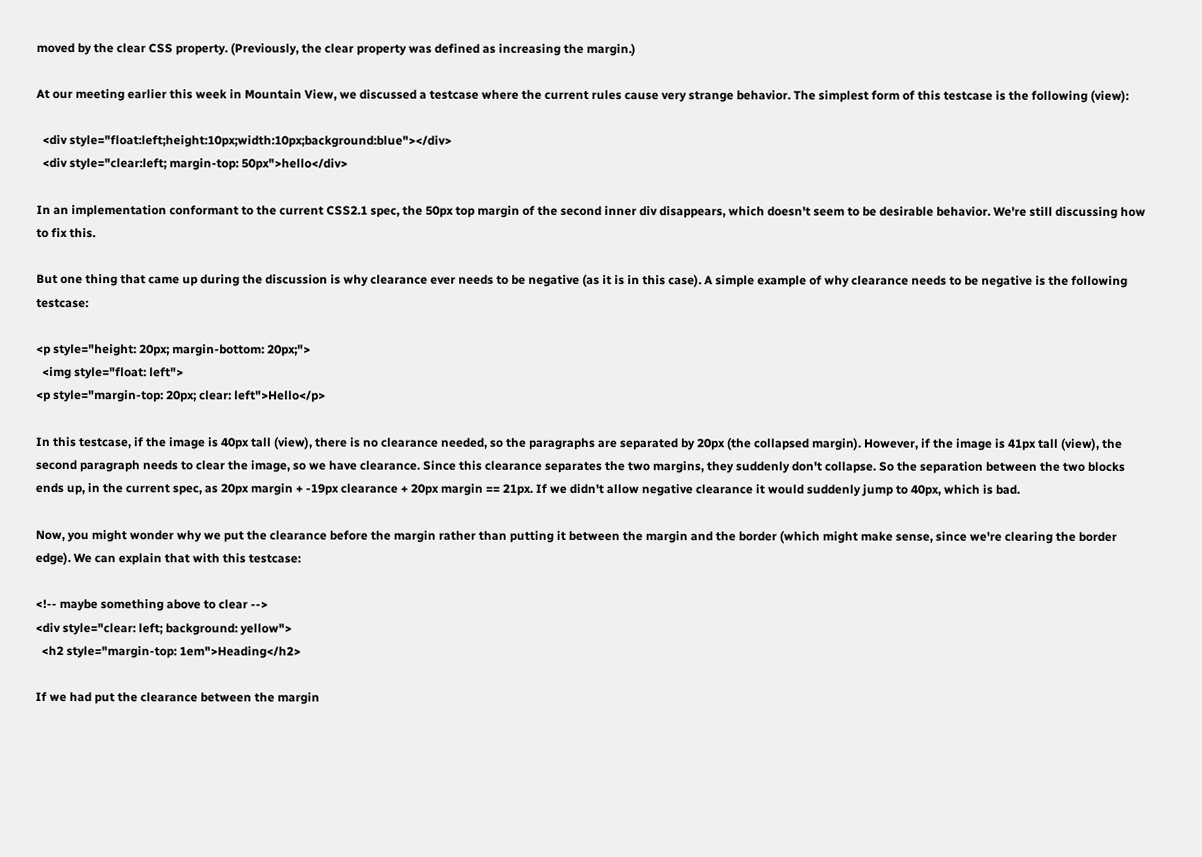moved by the clear CSS property. (Previously, the clear property was defined as increasing the margin.)

At our meeting earlier this week in Mountain View, we discussed a testcase where the current rules cause very strange behavior. The simplest form of this testcase is the following (view):

  <div style="float:left;height:10px;width:10px;background:blue"></div>
  <div style="clear:left; margin-top: 50px">hello</div>

In an implementation conformant to the current CSS2.1 spec, the 50px top margin of the second inner div disappears, which doesn't seem to be desirable behavior. We're still discussing how to fix this.

But one thing that came up during the discussion is why clearance ever needs to be negative (as it is in this case). A simple example of why clearance needs to be negative is the following testcase:

<p style="height: 20px; margin-bottom: 20px;">
  <img style="float: left">
<p style="margin-top: 20px; clear: left">Hello</p>

In this testcase, if the image is 40px tall (view), there is no clearance needed, so the paragraphs are separated by 20px (the collapsed margin). However, if the image is 41px tall (view), the second paragraph needs to clear the image, so we have clearance. Since this clearance separates the two margins, they suddenly don't collapse. So the separation between the two blocks ends up, in the current spec, as 20px margin + -19px clearance + 20px margin == 21px. If we didn't allow negative clearance it would suddenly jump to 40px, which is bad.

Now, you might wonder why we put the clearance before the margin rather than putting it between the margin and the border (which might make sense, since we're clearing the border edge). We can explain that with this testcase:

<!-- maybe something above to clear -->
<div style="clear: left; background: yellow">
  <h2 style="margin-top: 1em">Heading</h2>

If we had put the clearance between the margin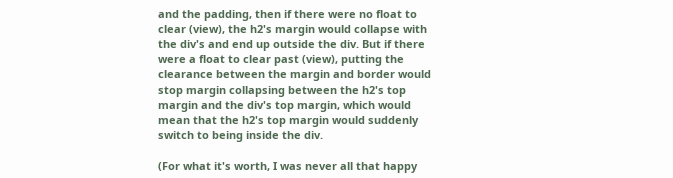and the padding, then if there were no float to clear (view), the h2's margin would collapse with the div's and end up outside the div. But if there were a float to clear past (view), putting the clearance between the margin and border would stop margin collapsing between the h2's top margin and the div's top margin, which would mean that the h2's top margin would suddenly switch to being inside the div.

(For what it's worth, I was never all that happy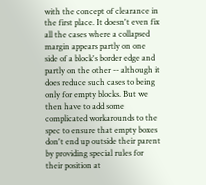with the concept of clearance in the first place. It doesn't even fix all the cases where a collapsed margin appears partly on one side of a block's border edge and partly on the other -- although it does reduce such cases to being only for empty blocks. But we then have to add some complicated workarounds to the spec to ensure that empty boxes don't end up outside their parent by providing special rules for their position at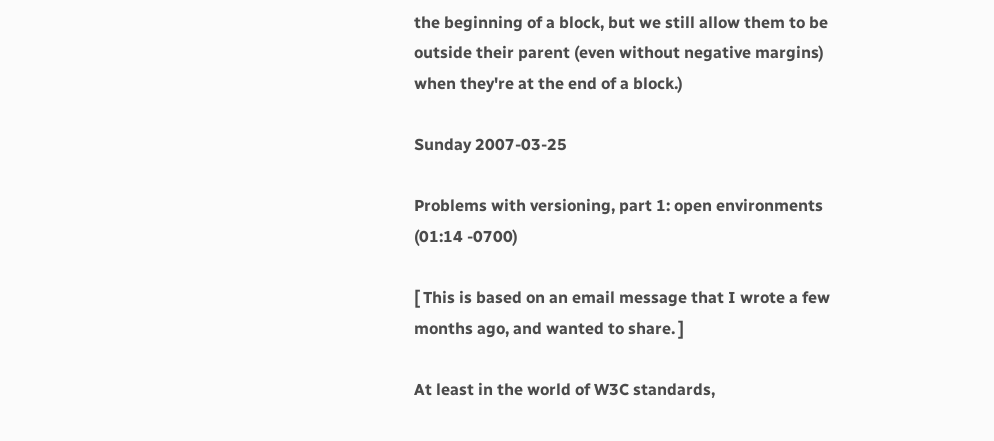the beginning of a block, but we still allow them to be outside their parent (even without negative margins) when they're at the end of a block.)

Sunday 2007-03-25

Problems with versioning, part 1: open environments (01:14 -0700)

[ This is based on an email message that I wrote a few months ago, and wanted to share. ]

At least in the world of W3C standards,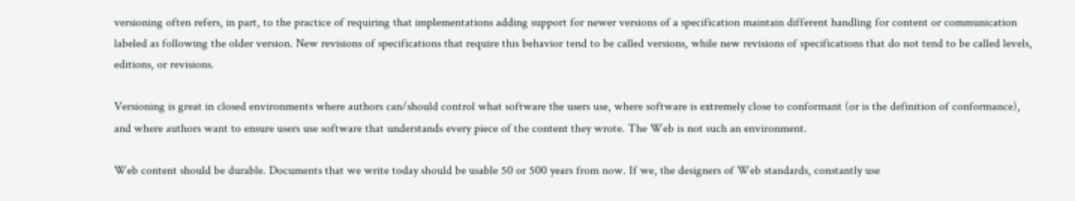versioning often refers, in part, to the practice of requiring that implementations adding support for newer versions of a specification maintain different handling for content or communication labeled as following the older version. New revisions of specifications that require this behavior tend to be called versions, while new revisions of specifications that do not tend to be called levels, editions, or revisions.

Versioning is great in closed environments where authors can/should control what software the users use, where software is extremely close to conformant (or is the definition of conformance), and where authors want to ensure users use software that understands every piece of the content they wrote. The Web is not such an environment.

Web content should be durable. Documents that we write today should be usable 50 or 500 years from now. If we, the designers of Web standards, constantly use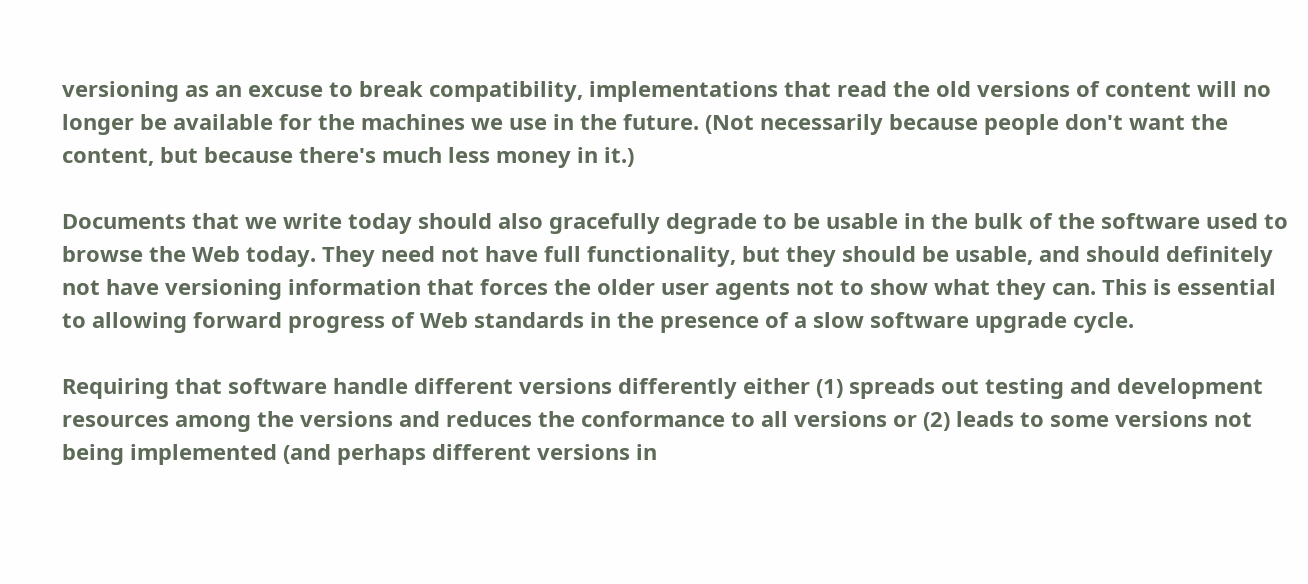versioning as an excuse to break compatibility, implementations that read the old versions of content will no longer be available for the machines we use in the future. (Not necessarily because people don't want the content, but because there's much less money in it.)

Documents that we write today should also gracefully degrade to be usable in the bulk of the software used to browse the Web today. They need not have full functionality, but they should be usable, and should definitely not have versioning information that forces the older user agents not to show what they can. This is essential to allowing forward progress of Web standards in the presence of a slow software upgrade cycle.

Requiring that software handle different versions differently either (1) spreads out testing and development resources among the versions and reduces the conformance to all versions or (2) leads to some versions not being implemented (and perhaps different versions in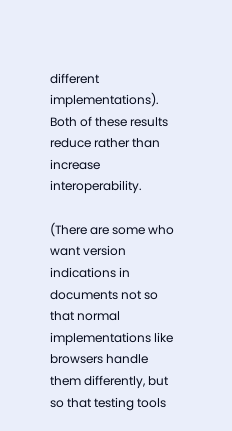different implementations). Both of these results reduce rather than increase interoperability.

(There are some who want version indications in documents not so that normal implementations like browsers handle them differently, but so that testing tools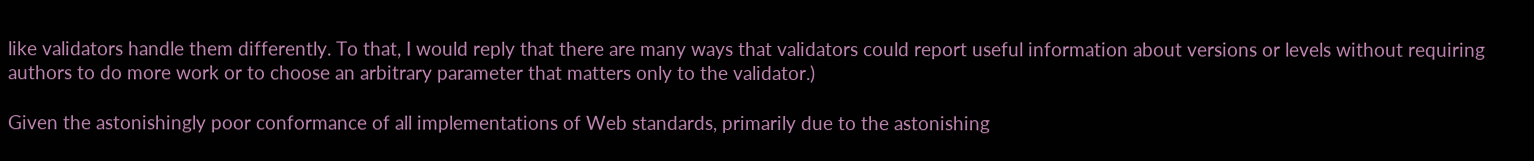like validators handle them differently. To that, I would reply that there are many ways that validators could report useful information about versions or levels without requiring authors to do more work or to choose an arbitrary parameter that matters only to the validator.)

Given the astonishingly poor conformance of all implementations of Web standards, primarily due to the astonishing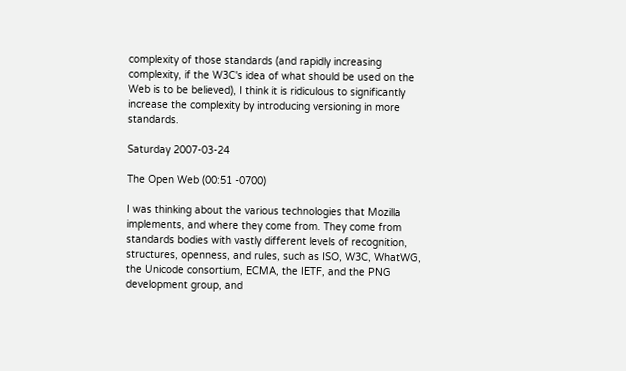complexity of those standards (and rapidly increasing complexity, if the W3C's idea of what should be used on the Web is to be believed), I think it is ridiculous to significantly increase the complexity by introducing versioning in more standards.

Saturday 2007-03-24

The Open Web (00:51 -0700)

I was thinking about the various technologies that Mozilla implements, and where they come from. They come from standards bodies with vastly different levels of recognition, structures, openness, and rules, such as ISO, W3C, WhatWG, the Unicode consortium, ECMA, the IETF, and the PNG development group, and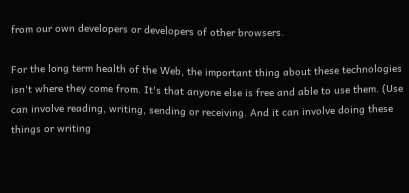from our own developers or developers of other browsers.

For the long term health of the Web, the important thing about these technologies isn't where they come from. It's that anyone else is free and able to use them. (Use can involve reading, writing, sending or receiving. And it can involve doing these things or writing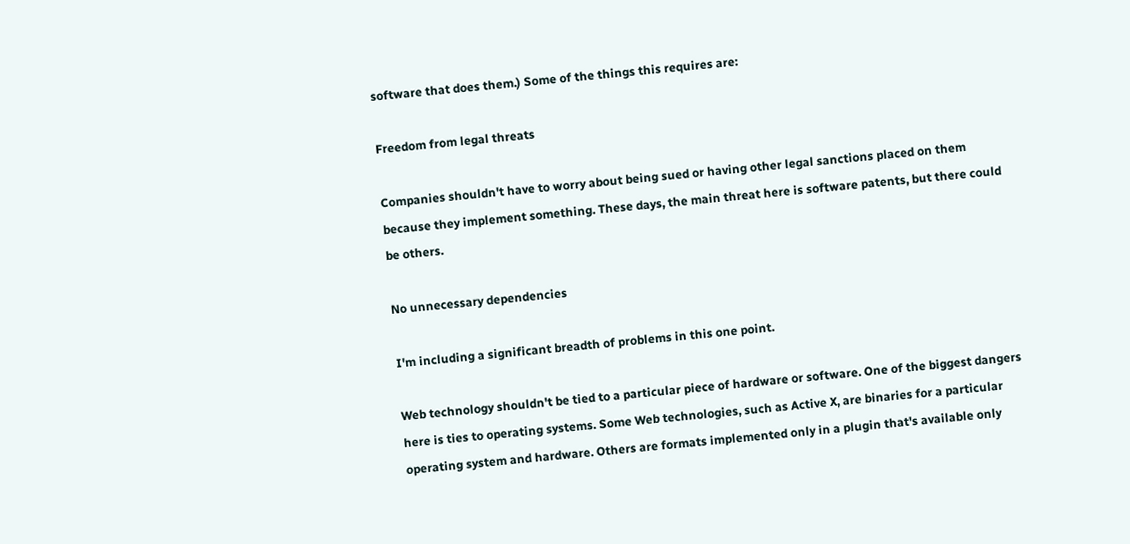software that does them.) Some of the things this requires are:

Freedom from legal threats

Companies shouldn't have to worry about being sued or having other legal sanctions placed on them because they implement something. These days, the main threat here is software patents, but there could be others.

No unnecessary dependencies

I'm including a significant breadth of problems in this one point.

Web technology shouldn't be tied to a particular piece of hardware or software. One of the biggest dangers here is ties to operating systems. Some Web technologies, such as Active X, are binaries for a particular operating system and hardware. Others are formats implemented only in a plugin that's available only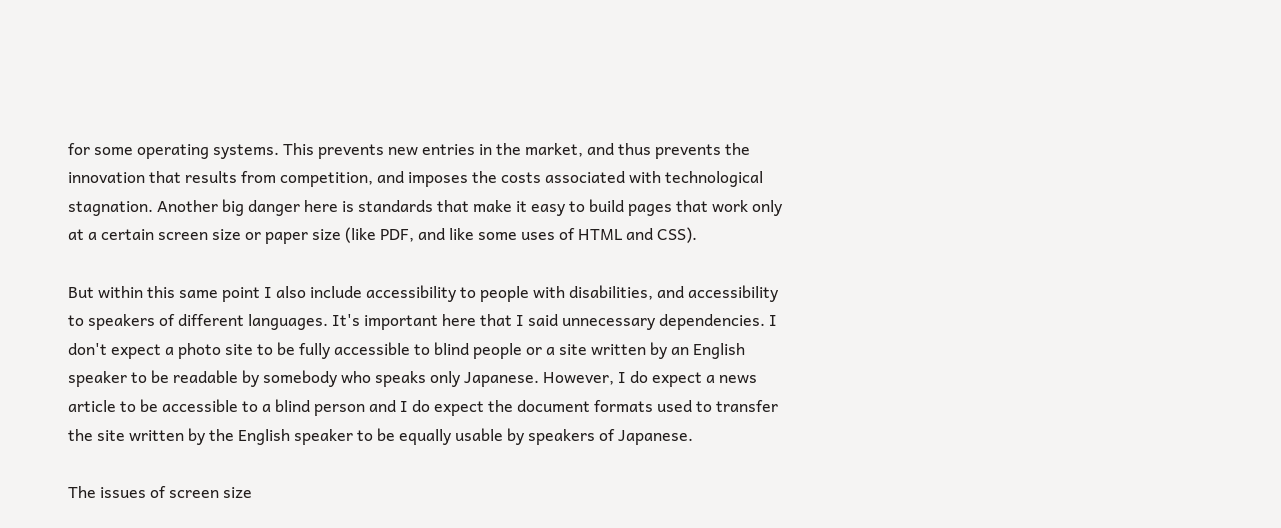for some operating systems. This prevents new entries in the market, and thus prevents the innovation that results from competition, and imposes the costs associated with technological stagnation. Another big danger here is standards that make it easy to build pages that work only at a certain screen size or paper size (like PDF, and like some uses of HTML and CSS).

But within this same point I also include accessibility to people with disabilities, and accessibility to speakers of different languages. It's important here that I said unnecessary dependencies. I don't expect a photo site to be fully accessible to blind people or a site written by an English speaker to be readable by somebody who speaks only Japanese. However, I do expect a news article to be accessible to a blind person and I do expect the document formats used to transfer the site written by the English speaker to be equally usable by speakers of Japanese.

The issues of screen size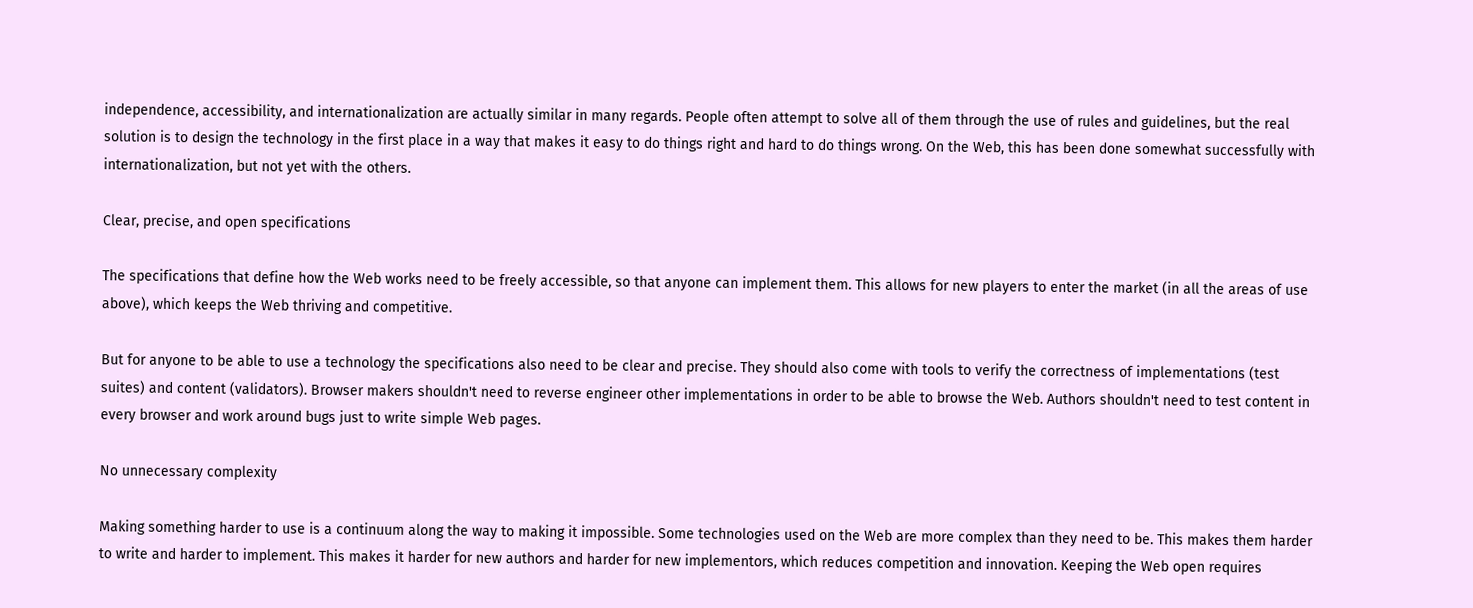independence, accessibility, and internationalization are actually similar in many regards. People often attempt to solve all of them through the use of rules and guidelines, but the real solution is to design the technology in the first place in a way that makes it easy to do things right and hard to do things wrong. On the Web, this has been done somewhat successfully with internationalization, but not yet with the others.

Clear, precise, and open specifications

The specifications that define how the Web works need to be freely accessible, so that anyone can implement them. This allows for new players to enter the market (in all the areas of use above), which keeps the Web thriving and competitive.

But for anyone to be able to use a technology the specifications also need to be clear and precise. They should also come with tools to verify the correctness of implementations (test suites) and content (validators). Browser makers shouldn't need to reverse engineer other implementations in order to be able to browse the Web. Authors shouldn't need to test content in every browser and work around bugs just to write simple Web pages.

No unnecessary complexity

Making something harder to use is a continuum along the way to making it impossible. Some technologies used on the Web are more complex than they need to be. This makes them harder to write and harder to implement. This makes it harder for new authors and harder for new implementors, which reduces competition and innovation. Keeping the Web open requires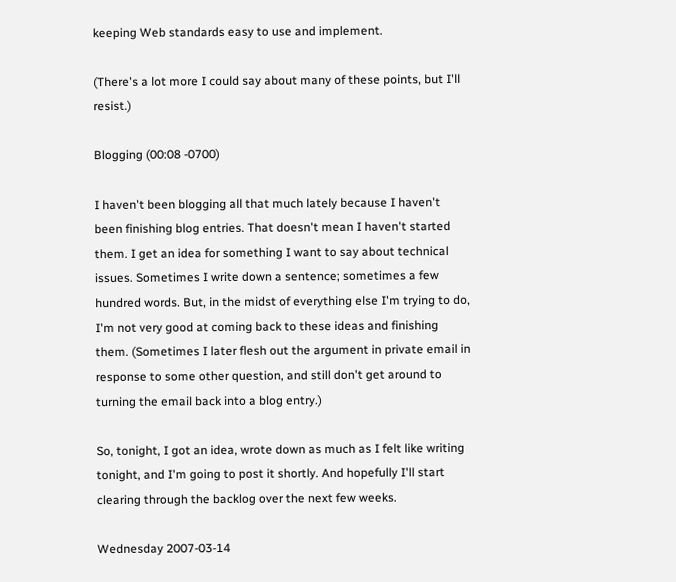keeping Web standards easy to use and implement.

(There's a lot more I could say about many of these points, but I'll resist.)

Blogging (00:08 -0700)

I haven't been blogging all that much lately because I haven't been finishing blog entries. That doesn't mean I haven't started them. I get an idea for something I want to say about technical issues. Sometimes I write down a sentence; sometimes a few hundred words. But, in the midst of everything else I'm trying to do, I'm not very good at coming back to these ideas and finishing them. (Sometimes I later flesh out the argument in private email in response to some other question, and still don't get around to turning the email back into a blog entry.)

So, tonight, I got an idea, wrote down as much as I felt like writing tonight, and I'm going to post it shortly. And hopefully I'll start clearing through the backlog over the next few weeks.

Wednesday 2007-03-14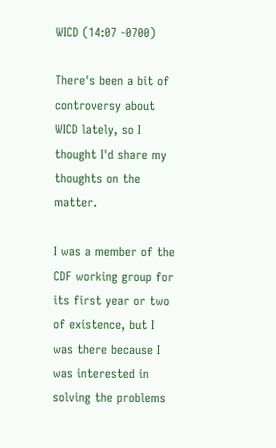WICD (14:07 -0700)

There's been a bit of controversy about WICD lately, so I thought I'd share my thoughts on the matter.

I was a member of the CDF working group for its first year or two of existence, but I was there because I was interested in solving the problems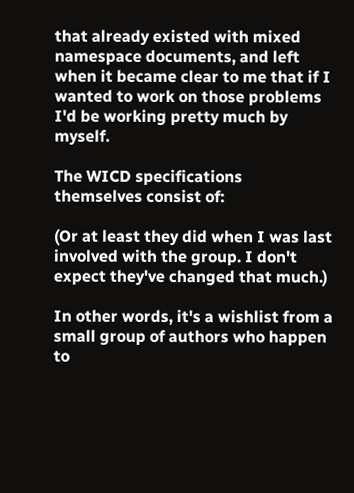that already existed with mixed namespace documents, and left when it became clear to me that if I wanted to work on those problems I'd be working pretty much by myself.

The WICD specifications themselves consist of:

(Or at least they did when I was last involved with the group. I don't expect they've changed that much.)

In other words, it's a wishlist from a small group of authors who happen to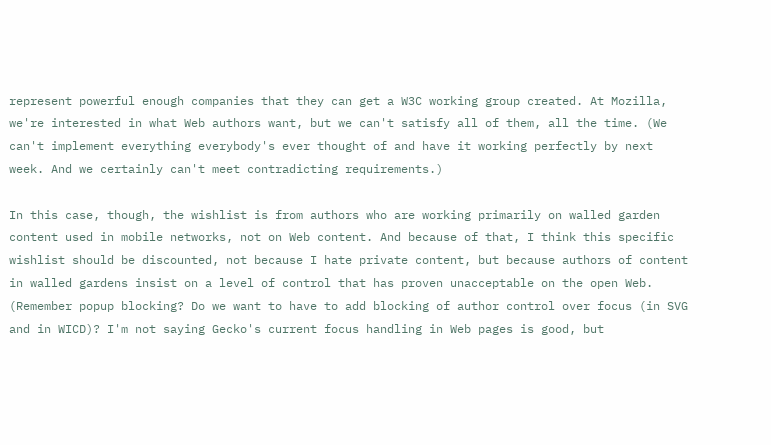represent powerful enough companies that they can get a W3C working group created. At Mozilla, we're interested in what Web authors want, but we can't satisfy all of them, all the time. (We can't implement everything everybody's ever thought of and have it working perfectly by next week. And we certainly can't meet contradicting requirements.)

In this case, though, the wishlist is from authors who are working primarily on walled garden content used in mobile networks, not on Web content. And because of that, I think this specific wishlist should be discounted, not because I hate private content, but because authors of content in walled gardens insist on a level of control that has proven unacceptable on the open Web. (Remember popup blocking? Do we want to have to add blocking of author control over focus (in SVG and in WICD)? I'm not saying Gecko's current focus handling in Web pages is good, but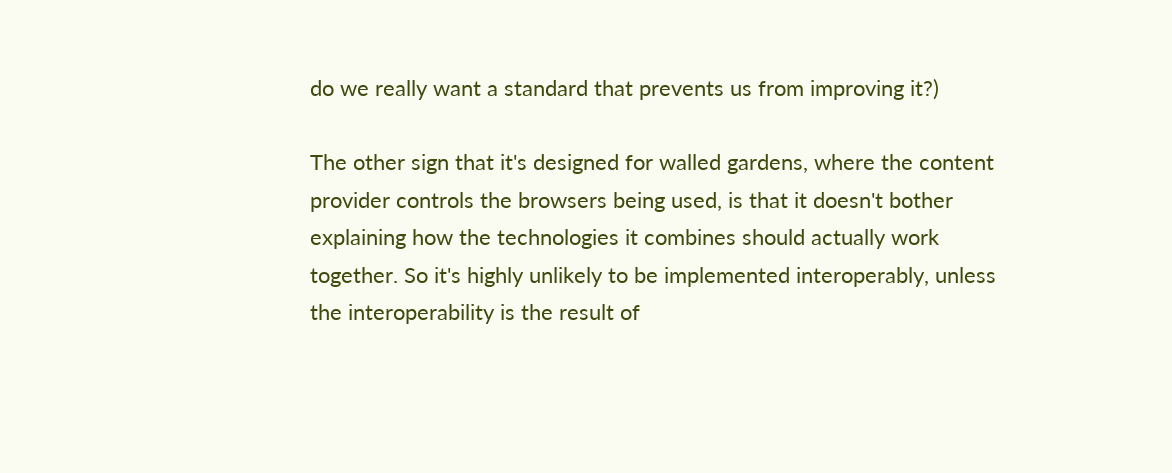do we really want a standard that prevents us from improving it?)

The other sign that it's designed for walled gardens, where the content provider controls the browsers being used, is that it doesn't bother explaining how the technologies it combines should actually work together. So it's highly unlikely to be implemented interoperably, unless the interoperability is the result of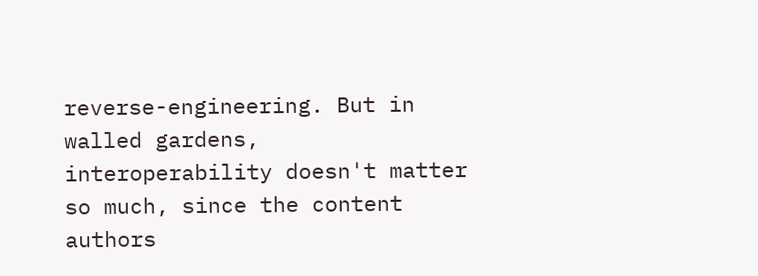reverse-engineering. But in walled gardens, interoperability doesn't matter so much, since the content authors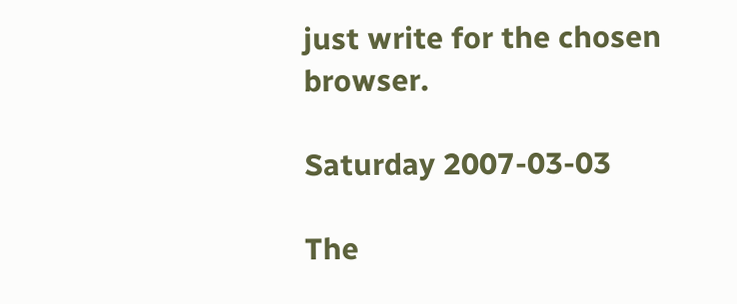just write for the chosen browser.

Saturday 2007-03-03

The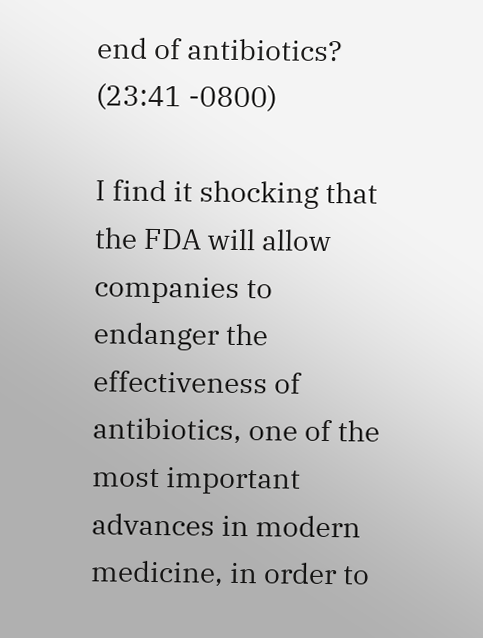end of antibiotics? (23:41 -0800)

I find it shocking that the FDA will allow companies to endanger the effectiveness of antibiotics, one of the most important advances in modern medicine, in order to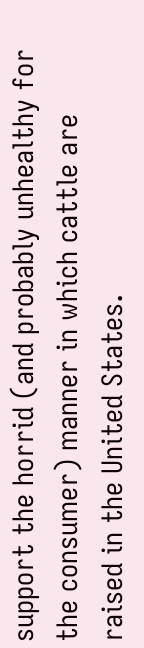support the horrid (and probably unhealthy for the consumer) manner in which cattle are raised in the United States.